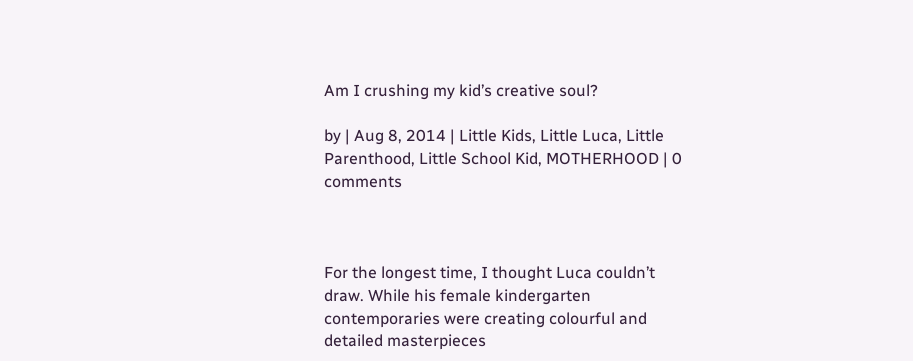Am I crushing my kid’s creative soul?

by | Aug 8, 2014 | Little Kids, Little Luca, Little Parenthood, Little School Kid, MOTHERHOOD | 0 comments



For the longest time, I thought Luca couldn’t draw. While his female kindergarten contemporaries were creating colourful and detailed masterpieces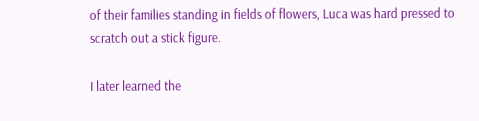of their families standing in fields of flowers, Luca was hard pressed to scratch out a stick figure.

I later learned the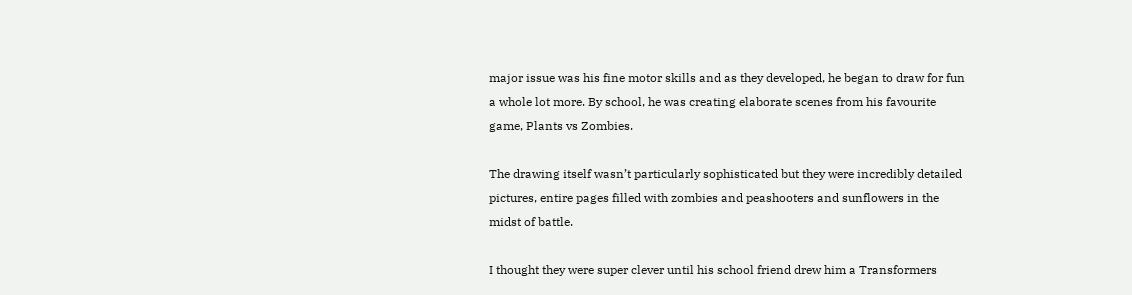major issue was his fine motor skills and as they developed, he began to draw for fun a whole lot more. By school, he was creating elaborate scenes from his favourite game, Plants vs Zombies.

The drawing itself wasn’t particularly sophisticated but they were incredibly detailed pictures, entire pages filled with zombies and peashooters and sunflowers in the midst of battle.

I thought they were super clever until his school friend drew him a Transformers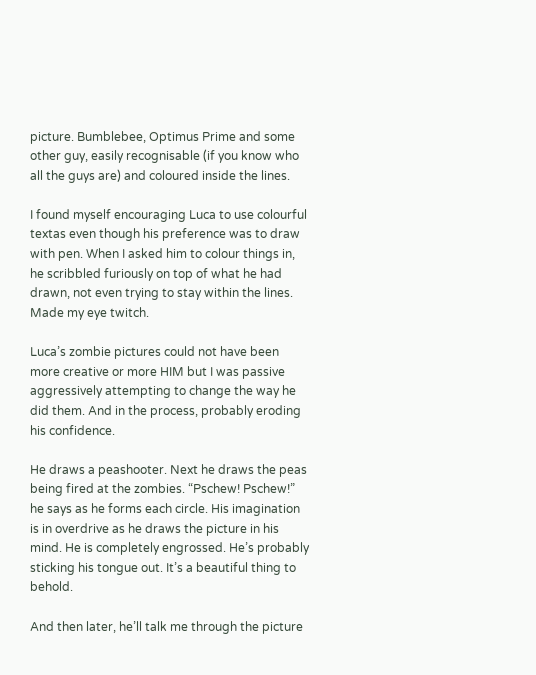picture. Bumblebee, Optimus Prime and some other guy, easily recognisable (if you know who all the guys are) and coloured inside the lines.

I found myself encouraging Luca to use colourful textas even though his preference was to draw with pen. When I asked him to colour things in, he scribbled furiously on top of what he had drawn, not even trying to stay within the lines. Made my eye twitch.

Luca’s zombie pictures could not have been more creative or more HIM but I was passive aggressively attempting to change the way he did them. And in the process, probably eroding his confidence.

He draws a peashooter. Next he draws the peas being fired at the zombies. “Pschew! Pschew!” he says as he forms each circle. His imagination is in overdrive as he draws the picture in his mind. He is completely engrossed. He’s probably sticking his tongue out. It’s a beautiful thing to behold.

And then later, he’ll talk me through the picture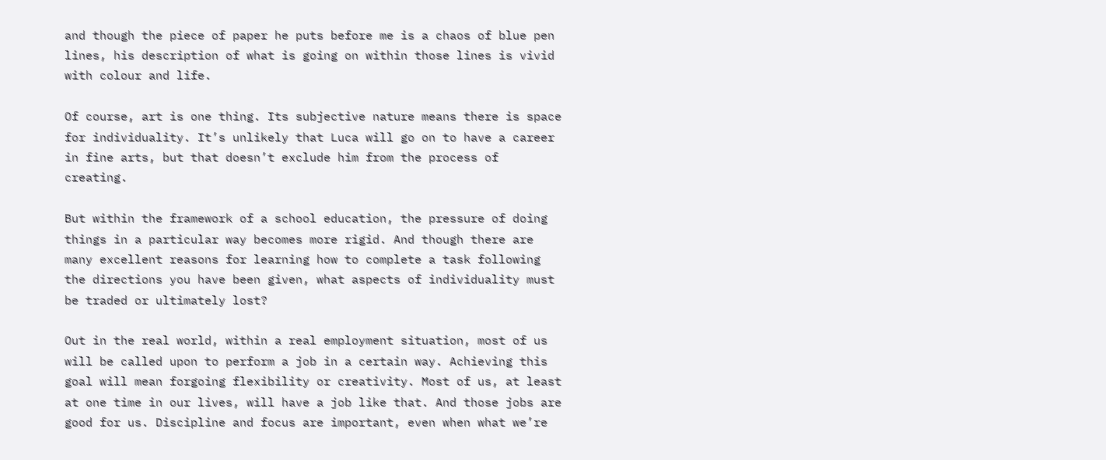and though the piece of paper he puts before me is a chaos of blue pen lines, his description of what is going on within those lines is vivid with colour and life.

Of course, art is one thing. Its subjective nature means there is space for individuality. It’s unlikely that Luca will go on to have a career in fine arts, but that doesn’t exclude him from the process of creating.

But within the framework of a school education, the pressure of doing things in a particular way becomes more rigid. And though there are many excellent reasons for learning how to complete a task following the directions you have been given, what aspects of individuality must be traded or ultimately lost?

Out in the real world, within a real employment situation, most of us will be called upon to perform a job in a certain way. Achieving this goal will mean forgoing flexibility or creativity. Most of us, at least at one time in our lives, will have a job like that. And those jobs are good for us. Discipline and focus are important, even when what we’re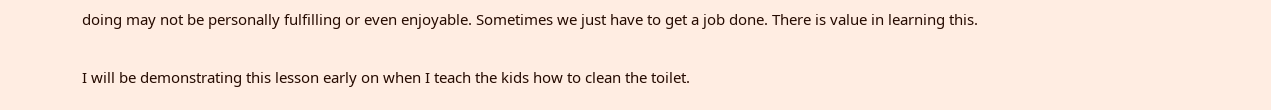doing may not be personally fulfilling or even enjoyable. Sometimes we just have to get a job done. There is value in learning this.

I will be demonstrating this lesson early on when I teach the kids how to clean the toilet.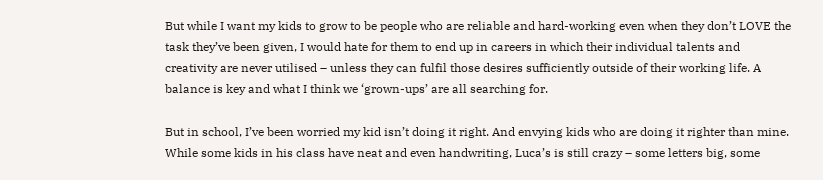But while I want my kids to grow to be people who are reliable and hard-working even when they don’t LOVE the task they’ve been given, I would hate for them to end up in careers in which their individual talents and creativity are never utilised – unless they can fulfil those desires sufficiently outside of their working life. A balance is key and what I think we ‘grown-ups’ are all searching for.

But in school, I’ve been worried my kid isn’t doing it right. And envying kids who are doing it righter than mine. While some kids in his class have neat and even handwriting, Luca’s is still crazy – some letters big, some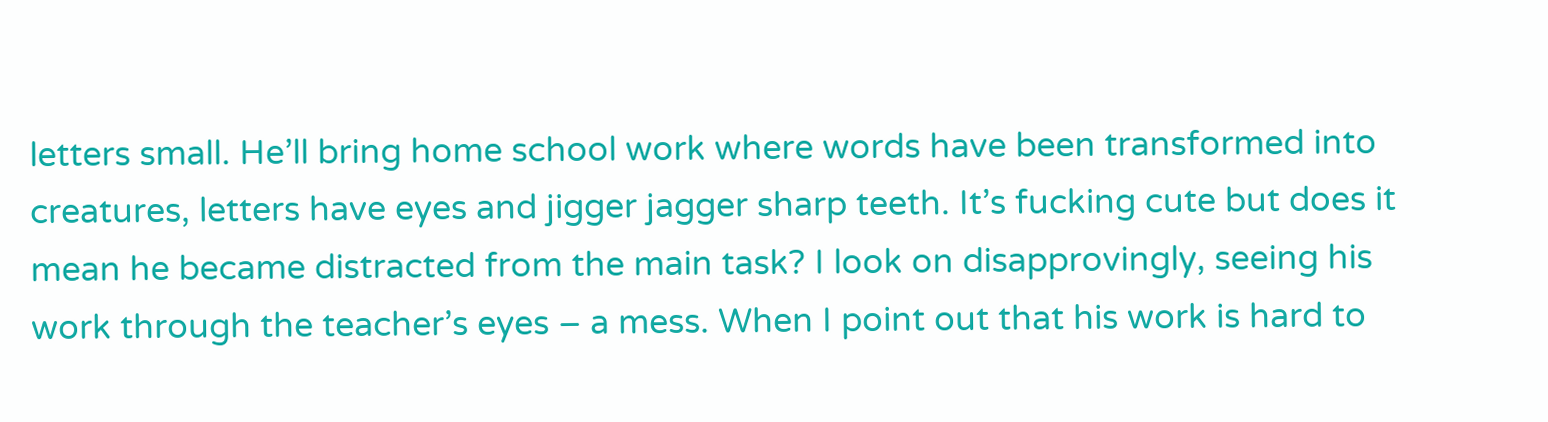letters small. He’ll bring home school work where words have been transformed into creatures, letters have eyes and jigger jagger sharp teeth. It’s fucking cute but does it mean he became distracted from the main task? I look on disapprovingly, seeing his work through the teacher’s eyes – a mess. When I point out that his work is hard to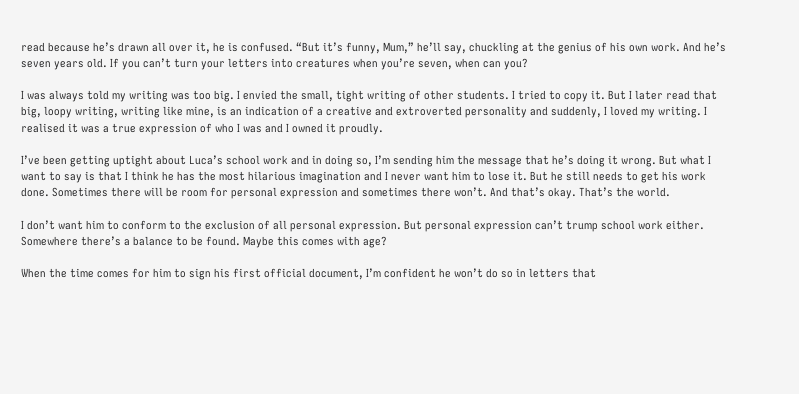read because he’s drawn all over it, he is confused. “But it’s funny, Mum,” he’ll say, chuckling at the genius of his own work. And he’s seven years old. If you can’t turn your letters into creatures when you’re seven, when can you?

I was always told my writing was too big. I envied the small, tight writing of other students. I tried to copy it. But I later read that big, loopy writing, writing like mine, is an indication of a creative and extroverted personality and suddenly, I loved my writing. I realised it was a true expression of who I was and I owned it proudly.

I’ve been getting uptight about Luca’s school work and in doing so, I’m sending him the message that he’s doing it wrong. But what I want to say is that I think he has the most hilarious imagination and I never want him to lose it. But he still needs to get his work done. Sometimes there will be room for personal expression and sometimes there won’t. And that’s okay. That’s the world.

I don’t want him to conform to the exclusion of all personal expression. But personal expression can’t trump school work either. Somewhere there’s a balance to be found. Maybe this comes with age?

When the time comes for him to sign his first official document, I’m confident he won’t do so in letters that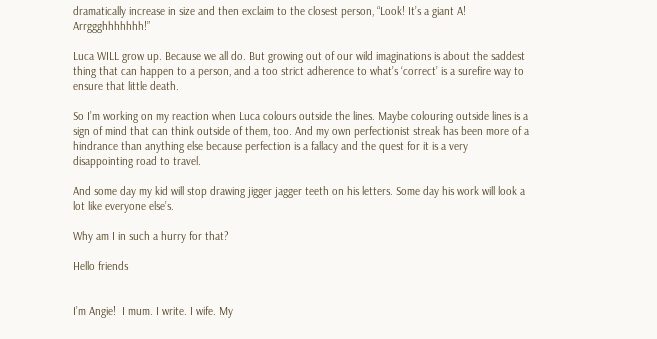dramatically increase in size and then exclaim to the closest person, “Look! It’s a giant A! Arrggghhhhhhh!”

Luca WILL grow up. Because we all do. But growing out of our wild imaginations is about the saddest thing that can happen to a person, and a too strict adherence to what’s ‘correct’ is a surefire way to ensure that little death.

So I’m working on my reaction when Luca colours outside the lines. Maybe colouring outside lines is a sign of mind that can think outside of them, too. And my own perfectionist streak has been more of a hindrance than anything else because perfection is a fallacy and the quest for it is a very disappointing road to travel.

And some day my kid will stop drawing jigger jagger teeth on his letters. Some day his work will look a lot like everyone else’s.

Why am I in such a hurry for that?

Hello friends


I’m Angie!  I mum. I write. I wife. My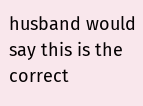husband would say this is the correct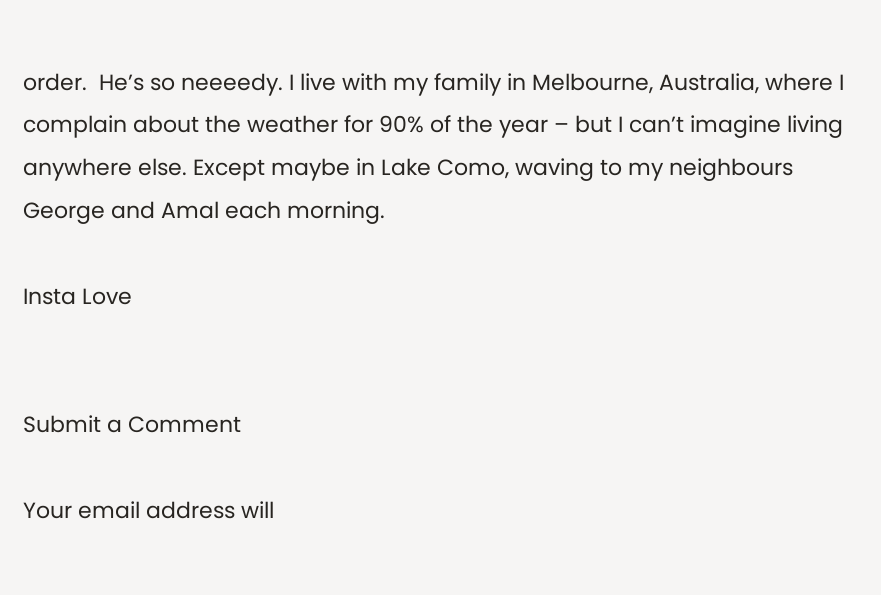order.  He’s so neeeedy. I live with my family in Melbourne, Australia, where I complain about the weather for 90% of the year – but I can’t imagine living anywhere else. Except maybe in Lake Como, waving to my neighbours George and Amal each morning.

Insta Love


Submit a Comment

Your email address will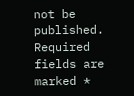not be published. Required fields are marked *